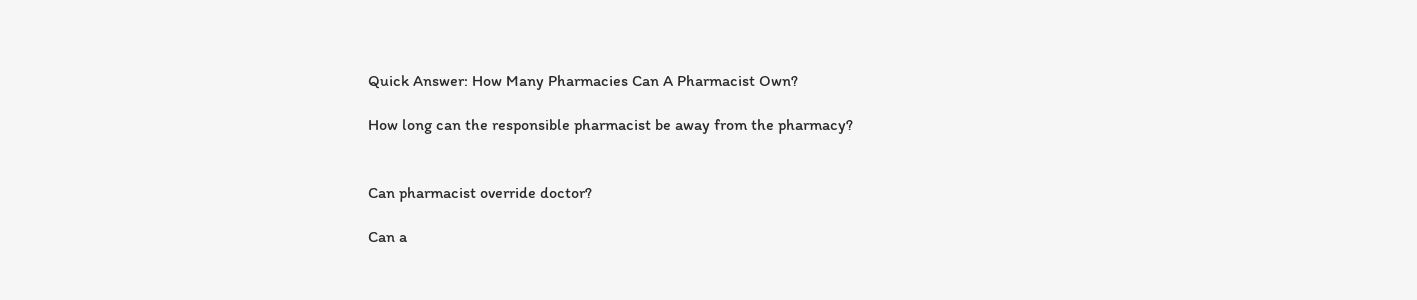Quick Answer: How Many Pharmacies Can A Pharmacist Own?

How long can the responsible pharmacist be away from the pharmacy?


Can pharmacist override doctor?

Can a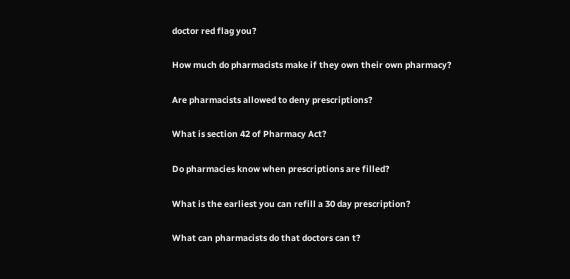doctor red flag you?

How much do pharmacists make if they own their own pharmacy?

Are pharmacists allowed to deny prescriptions?

What is section 42 of Pharmacy Act?

Do pharmacies know when prescriptions are filled?

What is the earliest you can refill a 30 day prescription?

What can pharmacists do that doctors can t?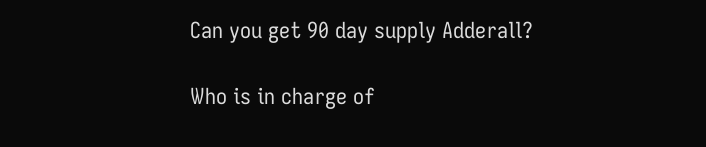Can you get 90 day supply Adderall?

Who is in charge of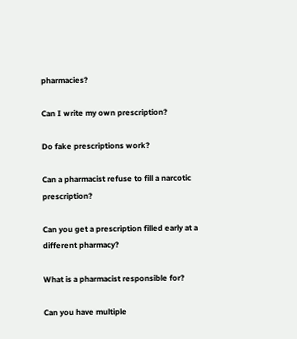pharmacies?

Can I write my own prescription?

Do fake prescriptions work?

Can a pharmacist refuse to fill a narcotic prescription?

Can you get a prescription filled early at a different pharmacy?

What is a pharmacist responsible for?

Can you have multiple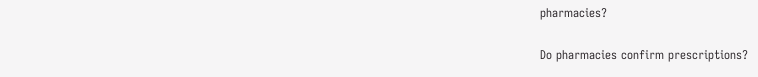pharmacies?

Do pharmacies confirm prescriptions?